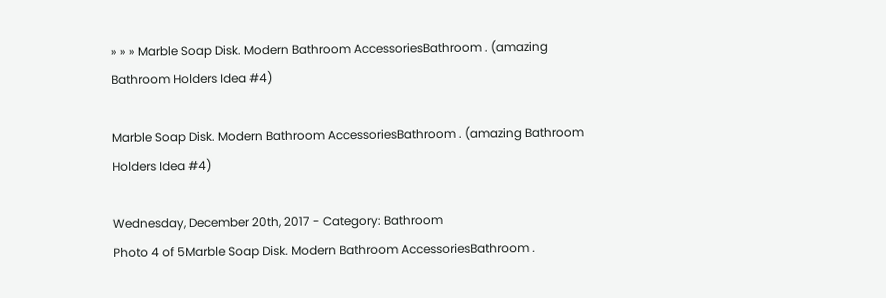» » » Marble Soap Disk. Modern Bathroom AccessoriesBathroom . (amazing Bathroom Holders Idea #4)

Marble Soap Disk. Modern Bathroom AccessoriesBathroom . (amazing Bathroom Holders Idea #4)

Wednesday, December 20th, 2017 - Category: Bathroom
Photo 4 of 5Marble Soap Disk. Modern Bathroom AccessoriesBathroom .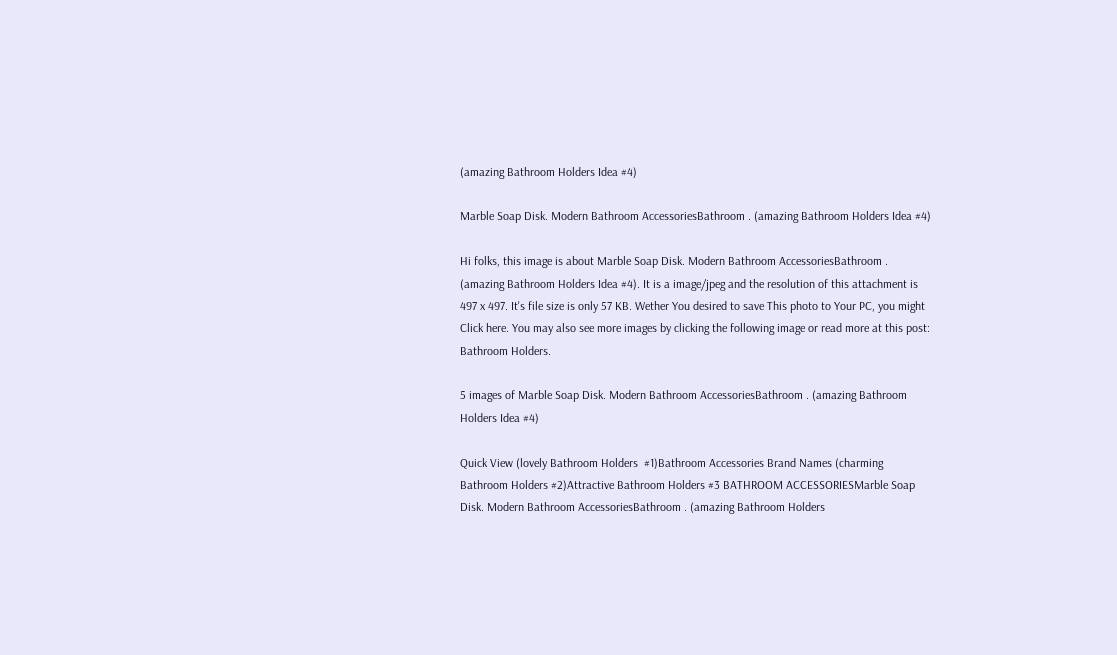(amazing Bathroom Holders Idea #4)

Marble Soap Disk. Modern Bathroom AccessoriesBathroom . (amazing Bathroom Holders Idea #4)

Hi folks, this image is about Marble Soap Disk. Modern Bathroom AccessoriesBathroom . (amazing Bathroom Holders Idea #4). It is a image/jpeg and the resolution of this attachment is 497 x 497. It's file size is only 57 KB. Wether You desired to save This photo to Your PC, you might Click here. You may also see more images by clicking the following image or read more at this post: Bathroom Holders.

5 images of Marble Soap Disk. Modern Bathroom AccessoriesBathroom . (amazing Bathroom Holders Idea #4)

Quick View (lovely Bathroom Holders  #1)Bathroom Accessories Brand Names (charming Bathroom Holders #2)Attractive Bathroom Holders #3 BATHROOM ACCESSORIESMarble Soap Disk. Modern Bathroom AccessoriesBathroom . (amazing Bathroom Holders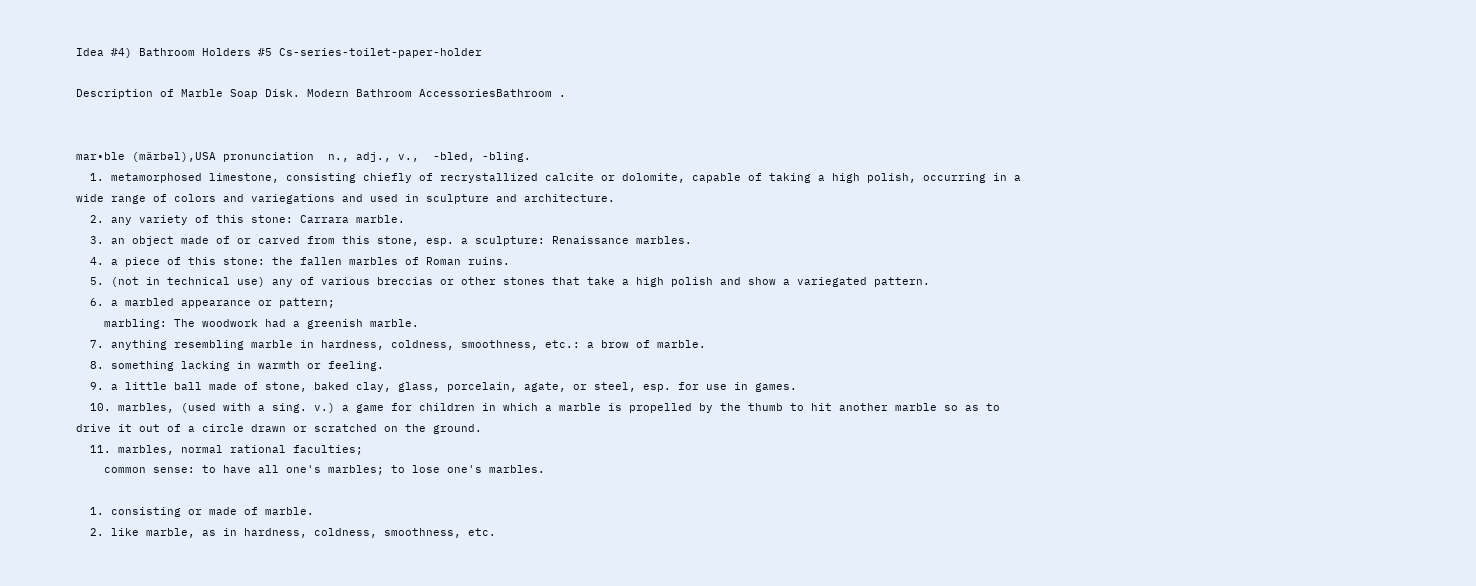Idea #4) Bathroom Holders #5 Cs-series-toilet-paper-holder

Description of Marble Soap Disk. Modern Bathroom AccessoriesBathroom .


mar•ble (märbəl),USA pronunciation  n., adj., v.,  -bled, -bling.
  1. metamorphosed limestone, consisting chiefly of recrystallized calcite or dolomite, capable of taking a high polish, occurring in a wide range of colors and variegations and used in sculpture and architecture.
  2. any variety of this stone: Carrara marble.
  3. an object made of or carved from this stone, esp. a sculpture: Renaissance marbles.
  4. a piece of this stone: the fallen marbles of Roman ruins.
  5. (not in technical use) any of various breccias or other stones that take a high polish and show a variegated pattern.
  6. a marbled appearance or pattern;
    marbling: The woodwork had a greenish marble.
  7. anything resembling marble in hardness, coldness, smoothness, etc.: a brow of marble.
  8. something lacking in warmth or feeling.
  9. a little ball made of stone, baked clay, glass, porcelain, agate, or steel, esp. for use in games.
  10. marbles, (used with a sing. v.) a game for children in which a marble is propelled by the thumb to hit another marble so as to drive it out of a circle drawn or scratched on the ground.
  11. marbles, normal rational faculties;
    common sense: to have all one's marbles; to lose one's marbles.

  1. consisting or made of marble.
  2. like marble, as in hardness, coldness, smoothness, etc.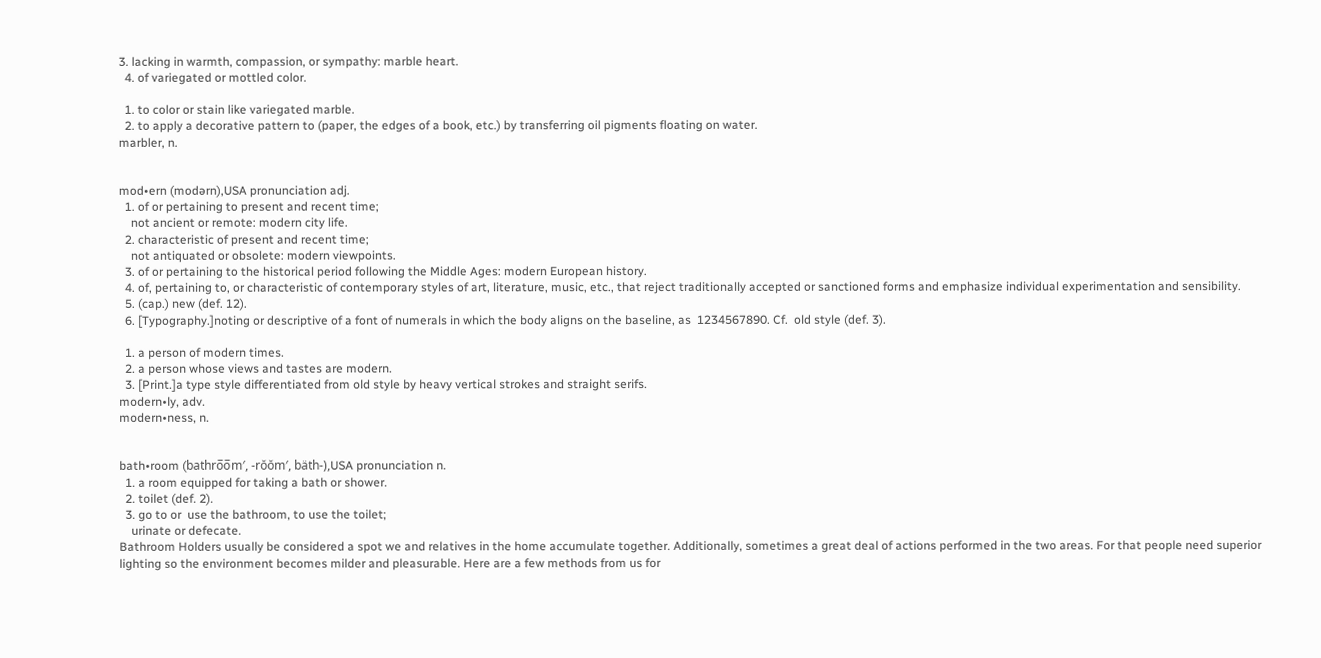3. lacking in warmth, compassion, or sympathy: marble heart.
  4. of variegated or mottled color.

  1. to color or stain like variegated marble.
  2. to apply a decorative pattern to (paper, the edges of a book, etc.) by transferring oil pigments floating on water.
marbler, n.


mod•ern (modərn),USA pronunciation adj.
  1. of or pertaining to present and recent time;
    not ancient or remote: modern city life.
  2. characteristic of present and recent time;
    not antiquated or obsolete: modern viewpoints.
  3. of or pertaining to the historical period following the Middle Ages: modern European history.
  4. of, pertaining to, or characteristic of contemporary styles of art, literature, music, etc., that reject traditionally accepted or sanctioned forms and emphasize individual experimentation and sensibility.
  5. (cap.) new (def. 12).
  6. [Typography.]noting or descriptive of a font of numerals in which the body aligns on the baseline, as  1234567890. Cf.  old style (def. 3).

  1. a person of modern times.
  2. a person whose views and tastes are modern.
  3. [Print.]a type style differentiated from old style by heavy vertical strokes and straight serifs.
modern•ly, adv.
modern•ness, n.


bath•room (bathro̅o̅m′, -rŏŏm′, bäth-),USA pronunciation n.
  1. a room equipped for taking a bath or shower.
  2. toilet (def. 2).
  3. go to or  use the bathroom, to use the toilet;
    urinate or defecate.
Bathroom Holders usually be considered a spot we and relatives in the home accumulate together. Additionally, sometimes a great deal of actions performed in the two areas. For that people need superior lighting so the environment becomes milder and pleasurable. Here are a few methods from us for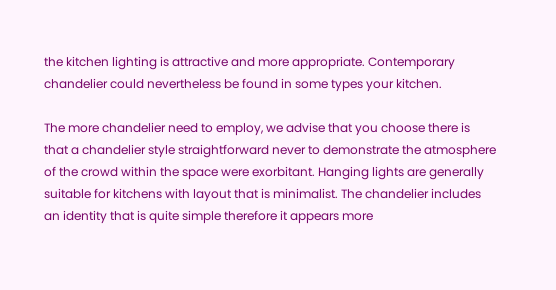the kitchen lighting is attractive and more appropriate. Contemporary chandelier could nevertheless be found in some types your kitchen.

The more chandelier need to employ, we advise that you choose there is that a chandelier style straightforward never to demonstrate the atmosphere of the crowd within the space were exorbitant. Hanging lights are generally suitable for kitchens with layout that is minimalist. The chandelier includes an identity that is quite simple therefore it appears more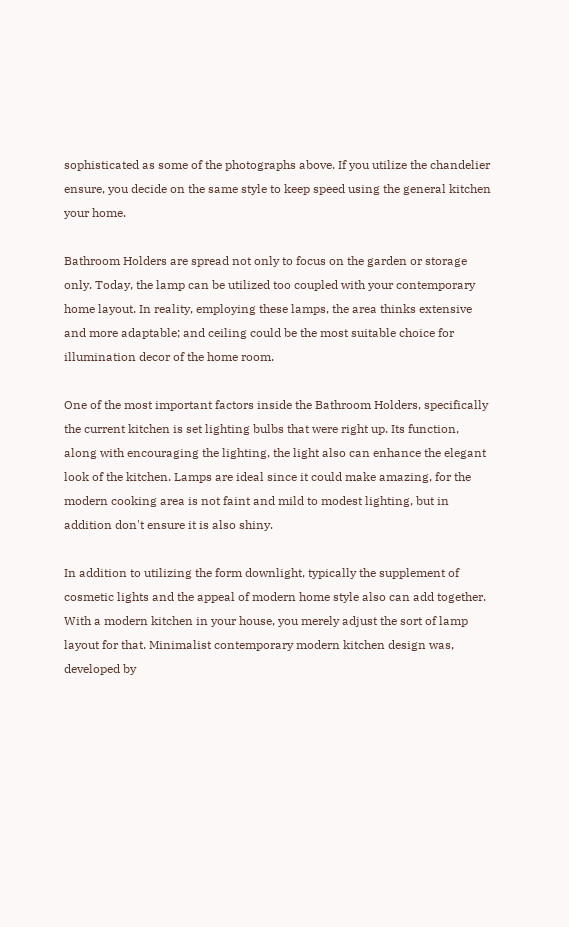sophisticated as some of the photographs above. If you utilize the chandelier ensure, you decide on the same style to keep speed using the general kitchen your home.

Bathroom Holders are spread not only to focus on the garden or storage only. Today, the lamp can be utilized too coupled with your contemporary home layout. In reality, employing these lamps, the area thinks extensive and more adaptable; and ceiling could be the most suitable choice for illumination decor of the home room.

One of the most important factors inside the Bathroom Holders, specifically the current kitchen is set lighting bulbs that were right up. Its function, along with encouraging the lighting, the light also can enhance the elegant look of the kitchen. Lamps are ideal since it could make amazing, for the modern cooking area is not faint and mild to modest lighting, but in addition don't ensure it is also shiny.

In addition to utilizing the form downlight, typically the supplement of cosmetic lights and the appeal of modern home style also can add together. With a modern kitchen in your house, you merely adjust the sort of lamp layout for that. Minimalist contemporary modern kitchen design was, developed by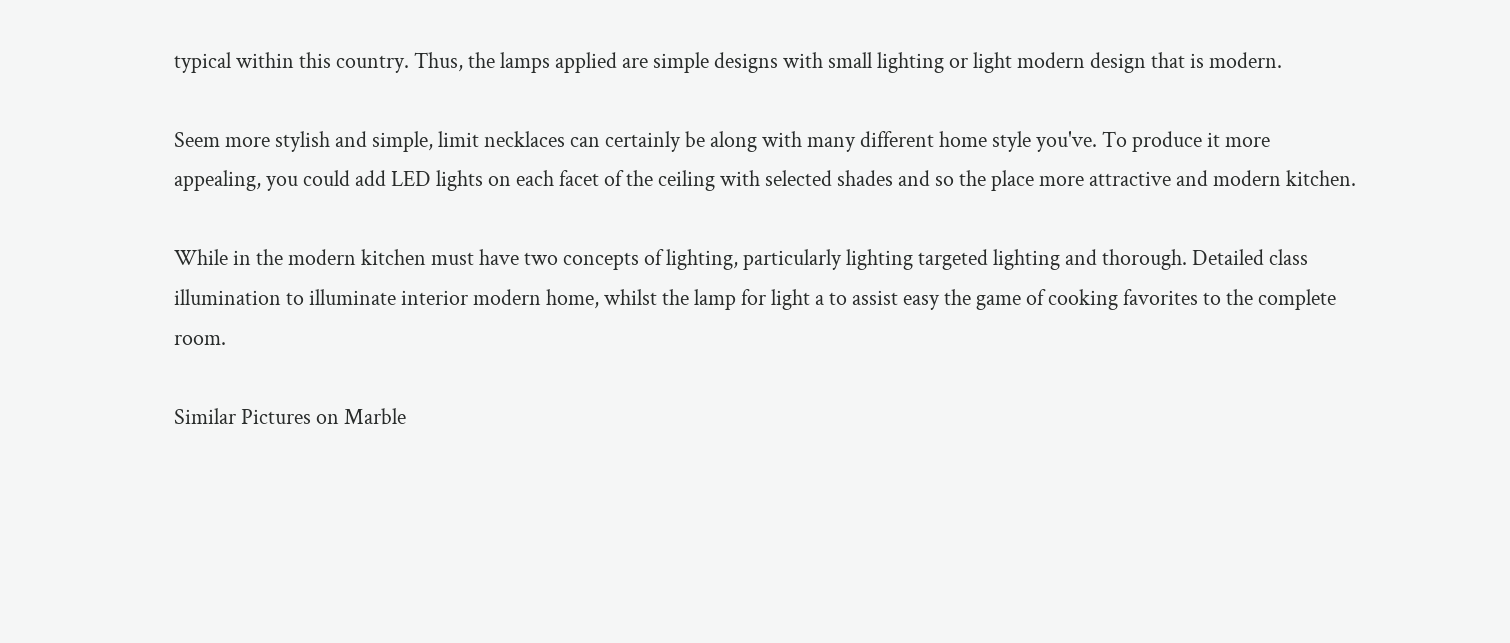typical within this country. Thus, the lamps applied are simple designs with small lighting or light modern design that is modern.

Seem more stylish and simple, limit necklaces can certainly be along with many different home style you've. To produce it more appealing, you could add LED lights on each facet of the ceiling with selected shades and so the place more attractive and modern kitchen.

While in the modern kitchen must have two concepts of lighting, particularly lighting targeted lighting and thorough. Detailed class illumination to illuminate interior modern home, whilst the lamp for light a to assist easy the game of cooking favorites to the complete room.

Similar Pictures on Marble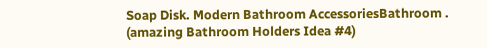Soap Disk. Modern Bathroom AccessoriesBathroom . (amazing Bathroom Holders Idea #4)